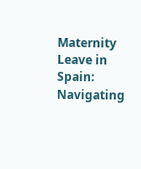Maternity Leave in Spain: Navigating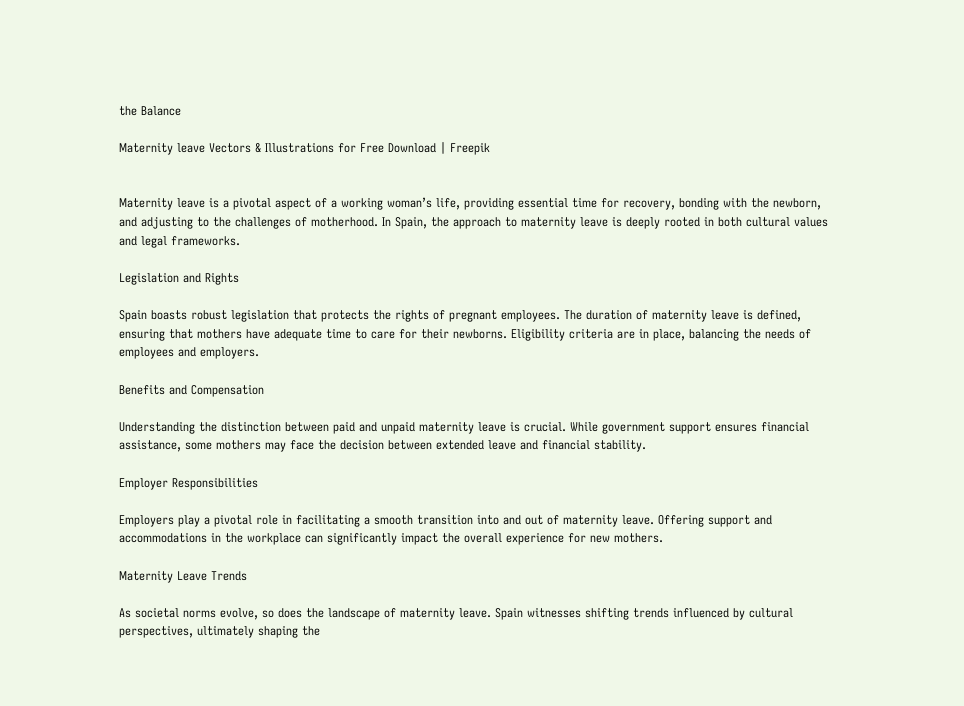the Balance

Maternity leave Vectors & Illustrations for Free Download | Freepik


Maternity leave is a pivotal aspect of a working woman’s life, providing essential time for recovery, bonding with the newborn, and adjusting to the challenges of motherhood. In Spain, the approach to maternity leave is deeply rooted in both cultural values and legal frameworks.

Legislation and Rights

Spain boasts robust legislation that protects the rights of pregnant employees. The duration of maternity leave is defined, ensuring that mothers have adequate time to care for their newborns. Eligibility criteria are in place, balancing the needs of employees and employers.

Benefits and Compensation

Understanding the distinction between paid and unpaid maternity leave is crucial. While government support ensures financial assistance, some mothers may face the decision between extended leave and financial stability.

Employer Responsibilities

Employers play a pivotal role in facilitating a smooth transition into and out of maternity leave. Offering support and accommodations in the workplace can significantly impact the overall experience for new mothers.

Maternity Leave Trends

As societal norms evolve, so does the landscape of maternity leave. Spain witnesses shifting trends influenced by cultural perspectives, ultimately shaping the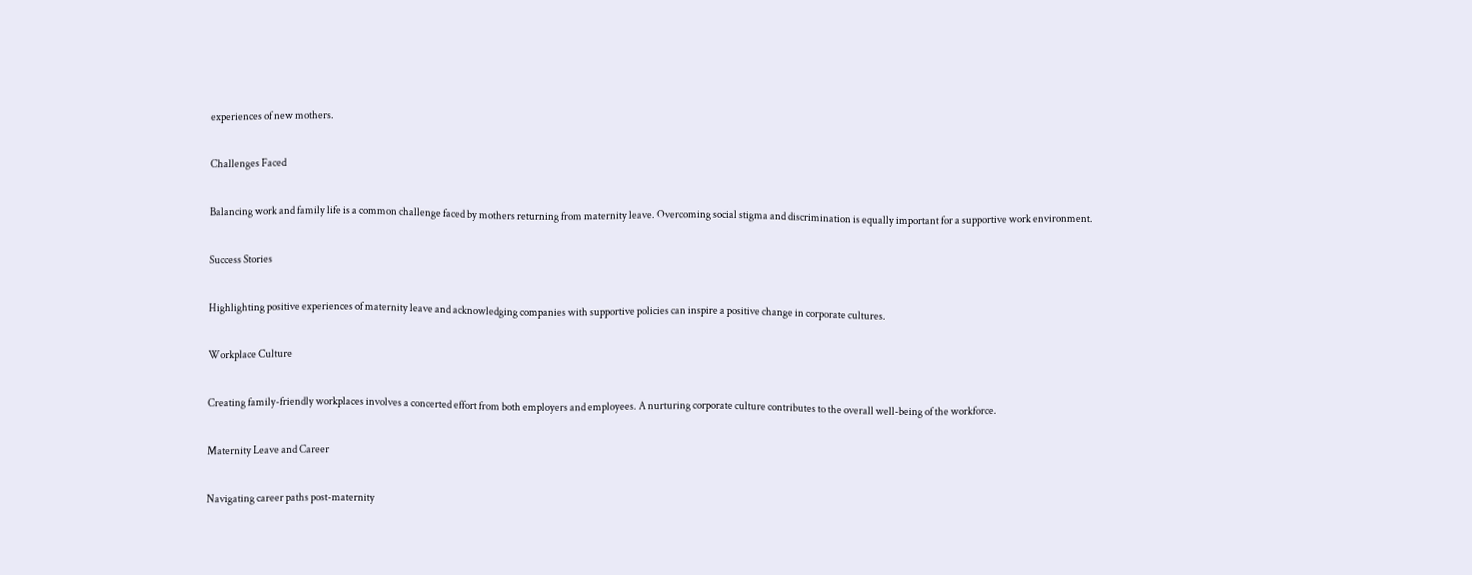experiences of new mothers.

Challenges Faced

Balancing work and family life is a common challenge faced by mothers returning from maternity leave. Overcoming social stigma and discrimination is equally important for a supportive work environment.

Success Stories

Highlighting positive experiences of maternity leave and acknowledging companies with supportive policies can inspire a positive change in corporate cultures.

Workplace Culture

Creating family-friendly workplaces involves a concerted effort from both employers and employees. A nurturing corporate culture contributes to the overall well-being of the workforce.

Maternity Leave and Career

Navigating career paths post-maternity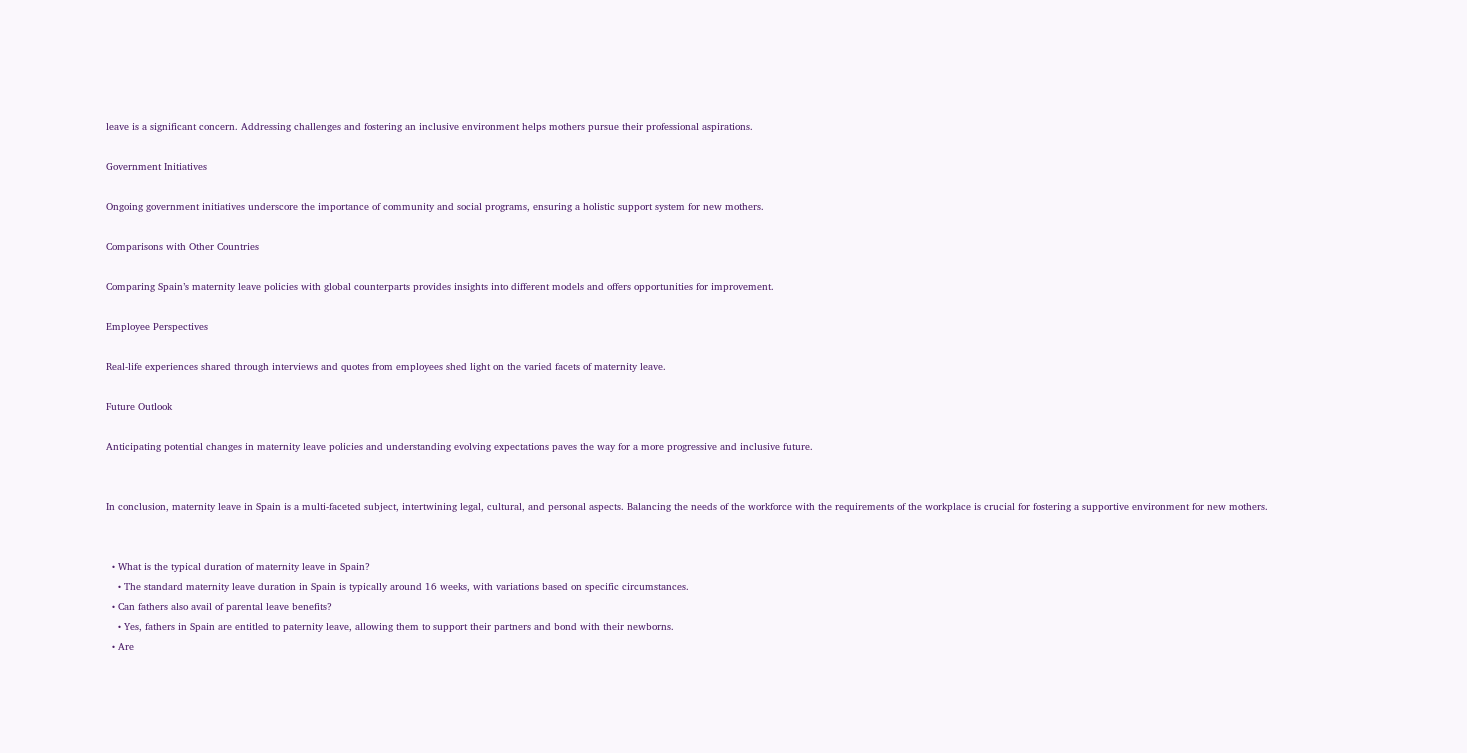leave is a significant concern. Addressing challenges and fostering an inclusive environment helps mothers pursue their professional aspirations.

Government Initiatives

Ongoing government initiatives underscore the importance of community and social programs, ensuring a holistic support system for new mothers.

Comparisons with Other Countries

Comparing Spain’s maternity leave policies with global counterparts provides insights into different models and offers opportunities for improvement.

Employee Perspectives

Real-life experiences shared through interviews and quotes from employees shed light on the varied facets of maternity leave.

Future Outlook

Anticipating potential changes in maternity leave policies and understanding evolving expectations paves the way for a more progressive and inclusive future.


In conclusion, maternity leave in Spain is a multi-faceted subject, intertwining legal, cultural, and personal aspects. Balancing the needs of the workforce with the requirements of the workplace is crucial for fostering a supportive environment for new mothers.


  • What is the typical duration of maternity leave in Spain?
    • The standard maternity leave duration in Spain is typically around 16 weeks, with variations based on specific circumstances.
  • Can fathers also avail of parental leave benefits?
    • Yes, fathers in Spain are entitled to paternity leave, allowing them to support their partners and bond with their newborns.
  • Are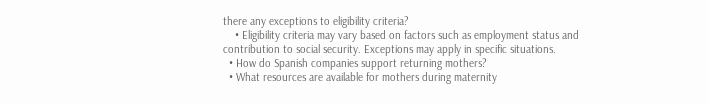there any exceptions to eligibility criteria?
    • Eligibility criteria may vary based on factors such as employment status and contribution to social security. Exceptions may apply in specific situations.
  • How do Spanish companies support returning mothers?
  • What resources are available for mothers during maternity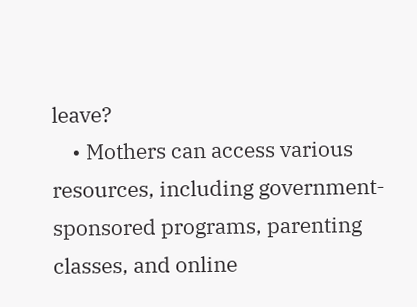leave?
    • Mothers can access various resources, including government-sponsored programs, parenting classes, and online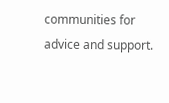communities for advice and support.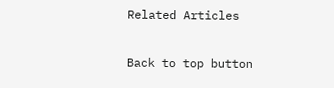Related Articles

Back to top button